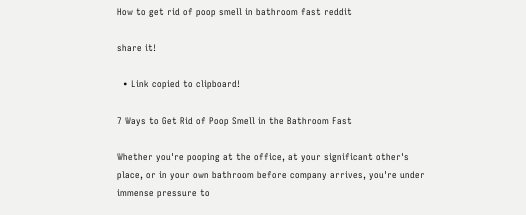How to get rid of poop smell in bathroom fast reddit

share it!

  • Link copied to clipboard!

7 Ways to Get Rid of Poop Smell in the Bathroom Fast

Whether you're pooping at the office, at your significant other's place, or in your own bathroom before company arrives, you're under immense pressure to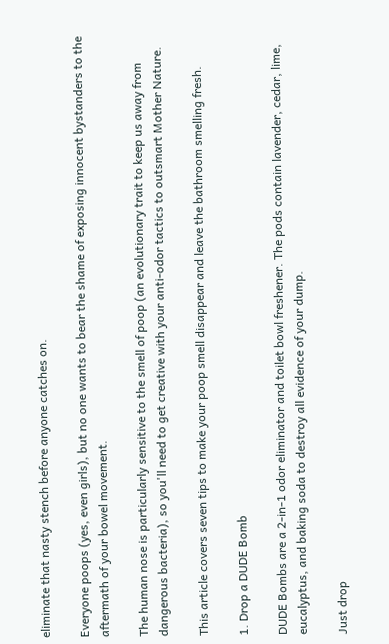eliminate that nasty stench before anyone catches on.

Everyone poops (yes, even girls), but no one wants to bear the shame of exposing innocent bystanders to the aftermath of your bowel movement.

The human nose is particularly sensitive to the smell of poop (an evolutionary trait to keep us away from dangerous bacteria), so you'll need to get creative with your anti-odor tactics to outsmart Mother Nature.

This article covers seven tips to make your poop smell disappear and leave the bathroom smelling fresh.

1. Drop a DUDE Bomb

DUDE Bombs are a 2-in-1 odor eliminator and toilet bowl freshener. The pods contain lavender, cedar, lime, eucalyptus, and baking soda to destroy all evidence of your dump.

Just drop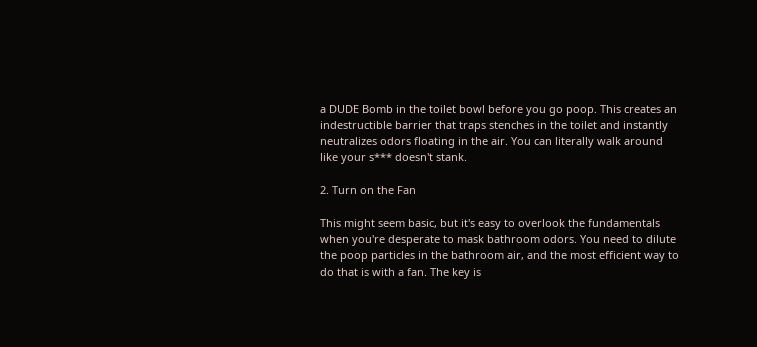a DUDE Bomb in the toilet bowl before you go poop. This creates an indestructible barrier that traps stenches in the toilet and instantly neutralizes odors floating in the air. You can literally walk around like your s*** doesn't stank.

2. Turn on the Fan

This might seem basic, but it's easy to overlook the fundamentals when you're desperate to mask bathroom odors. You need to dilute the poop particles in the bathroom air, and the most efficient way to do that is with a fan. The key is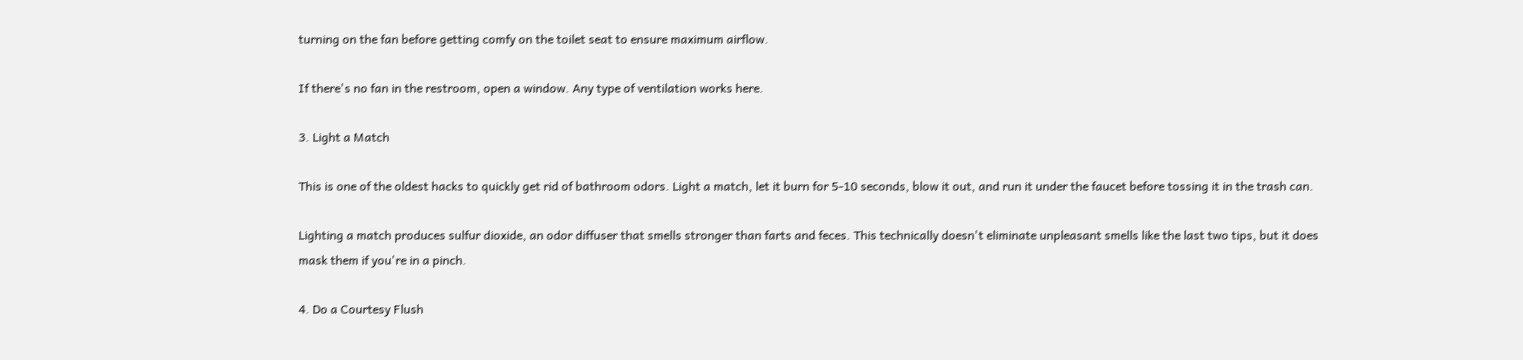turning on the fan before getting comfy on the toilet seat to ensure maximum airflow.

If there's no fan in the restroom, open a window. Any type of ventilation works here.

3. Light a Match

This is one of the oldest hacks to quickly get rid of bathroom odors. Light a match, let it burn for 5-10 seconds, blow it out, and run it under the faucet before tossing it in the trash can.

Lighting a match produces sulfur dioxide, an odor diffuser that smells stronger than farts and feces. This technically doesn't eliminate unpleasant smells like the last two tips, but it does mask them if you're in a pinch.

4. Do a Courtesy Flush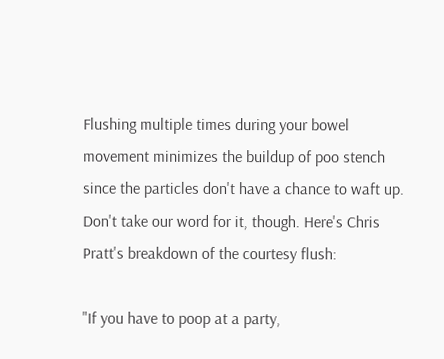Flushing multiple times during your bowel movement minimizes the buildup of poo stench since the particles don't have a chance to waft up. Don't take our word for it, though. Here's Chris Pratt's breakdown of the courtesy flush:

"If you have to poop at a party,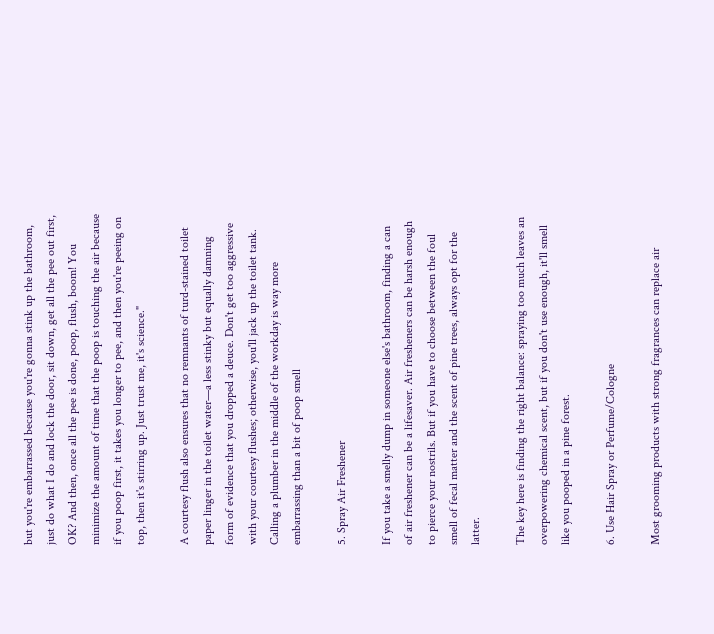but you're embarrassed because you're gonna stink up the bathroom, just do what I do and lock the door, sit down, get all the pee out first, OK? And then, once all the pee is done, poop, flush, boom! You minimize the amount of time that the poop is touching the air because if you poop first, it takes you longer to pee, and then you're peeing on top, then it's stirring up. Just trust me, it's science."

A courtesy flush also ensures that no remnants of turd-stained toilet paper linger in the toilet water—a less stinky but equally damning form of evidence that you dropped a deuce. Don't get too aggressive with your courtesy flushes; otherwise, you'll jack up the toilet tank. Calling a plumber in the middle of the workday is way more embarrassing than a bit of poop smell

5. Spray Air Freshener

If you take a smelly dump in someone else's bathroom, finding a can of air freshener can be a lifesaver. Air fresheners can be harsh enough to pierce your nostrils. But if you have to choose between the foul smell of fecal matter and the scent of pine trees, always opt for the latter.

The key here is finding the right balance: spraying too much leaves an overpowering chemical scent, but if you don't use enough, it'll smell like you pooped in a pine forest.

6. Use Hair Spray or Perfume/Cologne

Most grooming products with strong fragrances can replace air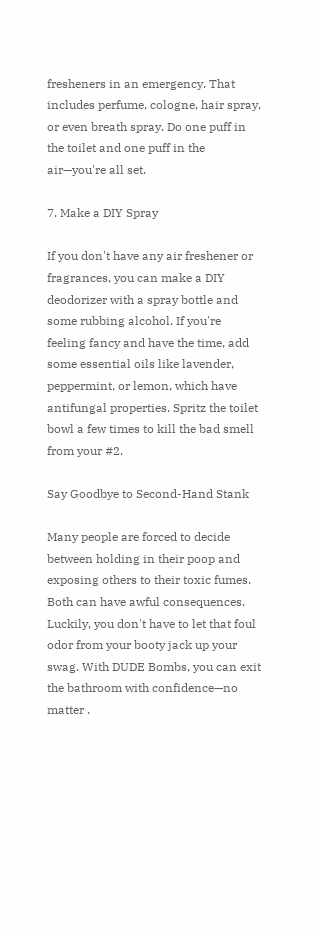fresheners in an emergency. That includes perfume, cologne, hair spray, or even breath spray. Do one puff in the toilet and one puff in the air—you're all set.

7. Make a DIY Spray

If you don't have any air freshener or fragrances, you can make a DIY deodorizer with a spray bottle and some rubbing alcohol. If you're feeling fancy and have the time, add some essential oils like lavender, peppermint, or lemon, which have antifungal properties. Spritz the toilet bowl a few times to kill the bad smell from your #2.

Say Goodbye to Second-Hand Stank

Many people are forced to decide between holding in their poop and exposing others to their toxic fumes. Both can have awful consequences. Luckily, you don't have to let that foul odor from your booty jack up your swag. With DUDE Bombs, you can exit the bathroom with confidence—no matter .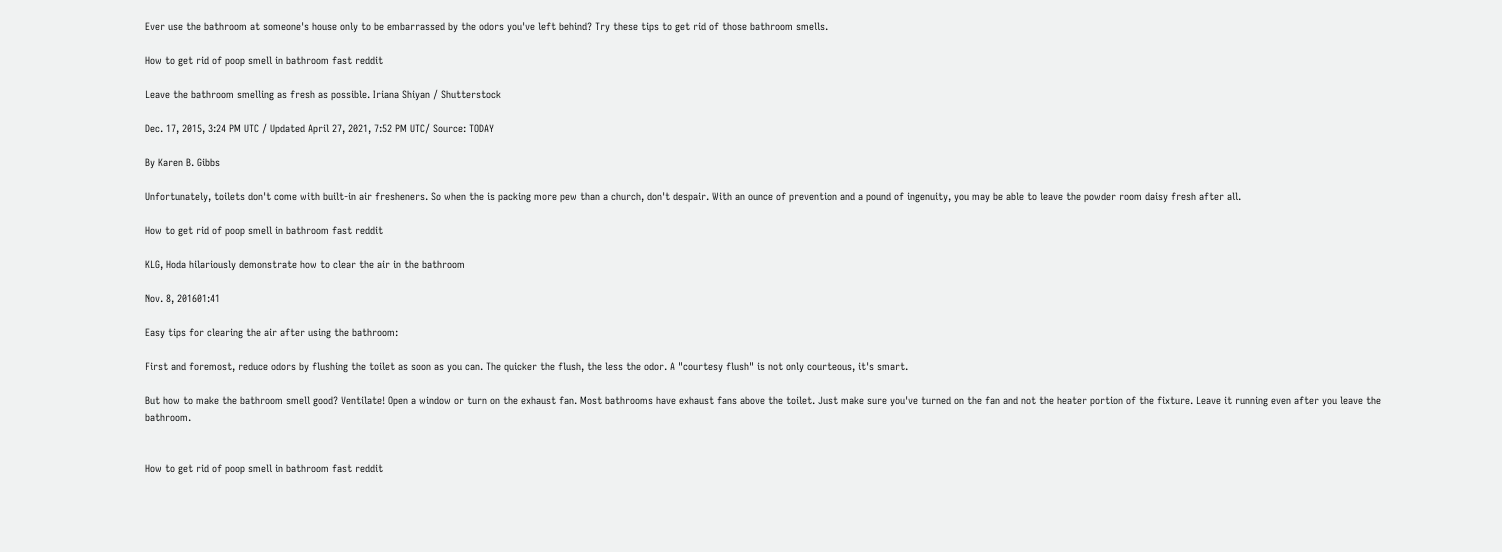Ever use the bathroom at someone's house only to be embarrassed by the odors you've left behind? Try these tips to get rid of those bathroom smells.

How to get rid of poop smell in bathroom fast reddit

Leave the bathroom smelling as fresh as possible. Iriana Shiyan / Shutterstock

Dec. 17, 2015, 3:24 PM UTC / Updated April 27, 2021, 7:52 PM UTC/ Source: TODAY

By Karen B. Gibbs

Unfortunately, toilets don't come with built-in air fresheners. So when the is packing more pew than a church, don't despair. With an ounce of prevention and a pound of ingenuity, you may be able to leave the powder room daisy fresh after all.

How to get rid of poop smell in bathroom fast reddit

KLG, Hoda hilariously demonstrate how to clear the air in the bathroom

Nov. 8, 201601:41

Easy tips for clearing the air after using the bathroom:

First and foremost, reduce odors by flushing the toilet as soon as you can. The quicker the flush, the less the odor. A "courtesy flush" is not only courteous, it's smart.

But how to make the bathroom smell good? Ventilate! Open a window or turn on the exhaust fan. Most bathrooms have exhaust fans above the toilet. Just make sure you've turned on the fan and not the heater portion of the fixture. Leave it running even after you leave the bathroom.


How to get rid of poop smell in bathroom fast reddit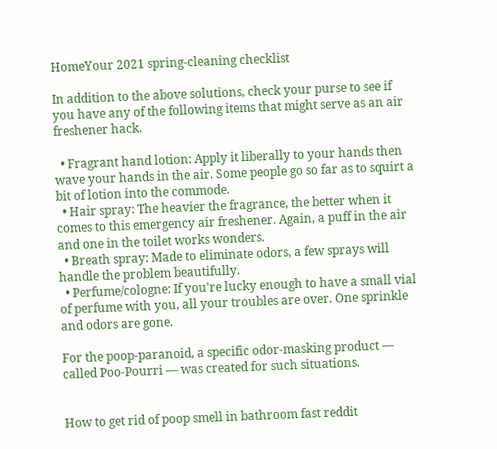HomeYour 2021 spring-cleaning checklist

In addition to the above solutions, check your purse to see if you have any of the following items that might serve as an air freshener hack.

  • Fragrant hand lotion: Apply it liberally to your hands then wave your hands in the air. Some people go so far as to squirt a bit of lotion into the commode.
  • Hair spray: The heavier the fragrance, the better when it comes to this emergency air freshener. Again, a puff in the air and one in the toilet works wonders.
  • Breath spray: Made to eliminate odors, a few sprays will handle the problem beautifully.
  • Perfume/cologne: If you're lucky enough to have a small vial of perfume with you, all your troubles are over. One sprinkle and odors are gone.

For the poop-paranoid, a specific odor-masking product — called Poo-Pourri — was created for such situations.


How to get rid of poop smell in bathroom fast reddit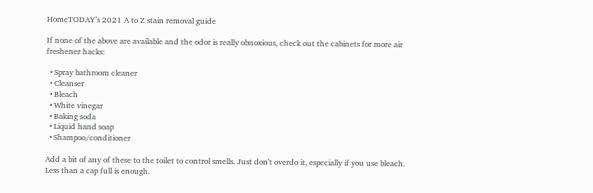HomeTODAY’s 2021 A to Z stain removal guide

If none of the above are available and the odor is really obnoxious, check out the cabinets for more air freshener hacks:

  • Spray bathroom cleaner
  • Cleanser
  • Bleach
  • White vinegar
  • Baking soda
  • Liquid hand soap
  • Shampoo/conditioner

Add a bit of any of these to the toilet to control smells. Just don't overdo it, especially if you use bleach. Less than a cap full is enough.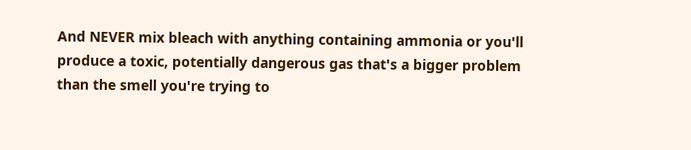And NEVER mix bleach with anything containing ammonia or you'll produce a toxic, potentially dangerous gas that's a bigger problem than the smell you're trying to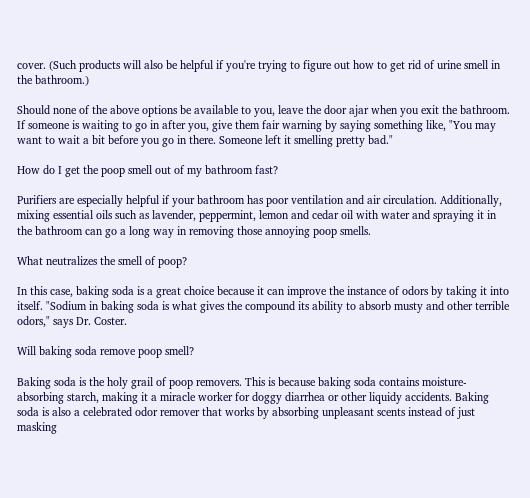cover. (Such products will also be helpful if you're trying to figure out how to get rid of urine smell in the bathroom.)

Should none of the above options be available to you, leave the door ajar when you exit the bathroom. If someone is waiting to go in after you, give them fair warning by saying something like, "You may want to wait a bit before you go in there. Someone left it smelling pretty bad."

How do I get the poop smell out of my bathroom fast?

Purifiers are especially helpful if your bathroom has poor ventilation and air circulation. Additionally, mixing essential oils such as lavender, peppermint, lemon and cedar oil with water and spraying it in the bathroom can go a long way in removing those annoying poop smells.

What neutralizes the smell of poop?

In this case, baking soda is a great choice because it can improve the instance of odors by taking it into itself. "Sodium in baking soda is what gives the compound its ability to absorb musty and other terrible odors," says Dr. Coster.

Will baking soda remove poop smell?

Baking soda is the holy grail of poop removers. This is because baking soda contains moisture-absorbing starch, making it a miracle worker for doggy diarrhea or other liquidy accidents. Baking soda is also a celebrated odor remover that works by absorbing unpleasant scents instead of just masking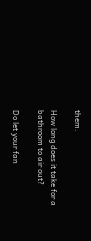them.

How long does it take for a bathroom to air out?

Do let your fan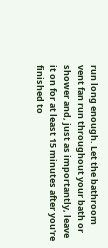run long enough. Let the bathroom vent fan run throughout your bath or shower and, just as importantly, leave it on for at least 15 minutes after you're finished to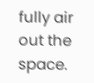fully air out the space.